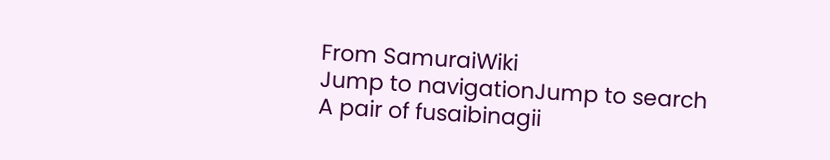From SamuraiWiki
Jump to navigationJump to search
A pair of fusaibinagii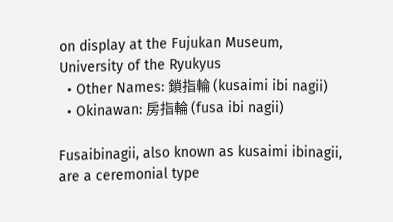on display at the Fujukan Museum, University of the Ryukyus
  • Other Names: 鎖指輪 (kusaimi ibi nagii)
  • Okinawan: 房指輪 (fusa ibi nagii)

Fusaibinagii, also known as kusaimi ibinagii, are a ceremonial type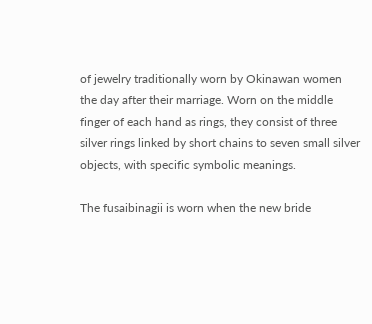of jewelry traditionally worn by Okinawan women the day after their marriage. Worn on the middle finger of each hand as rings, they consist of three silver rings linked by short chains to seven small silver objects, with specific symbolic meanings.

The fusaibinagii is worn when the new bride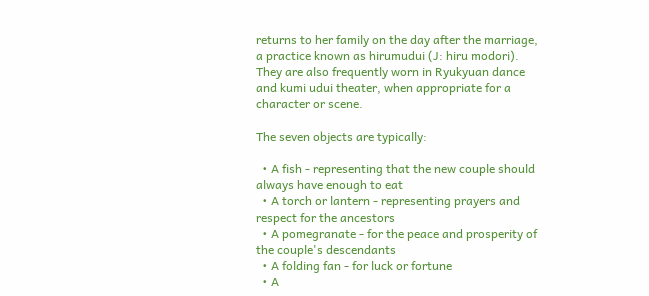returns to her family on the day after the marriage, a practice known as hirumudui (J: hiru modori). They are also frequently worn in Ryukyuan dance and kumi udui theater, when appropriate for a character or scene.

The seven objects are typically:

  • A fish - representing that the new couple should always have enough to eat
  • A torch or lantern - representing prayers and respect for the ancestors
  • A pomegranate - for the peace and prosperity of the couple's descendants
  • A folding fan - for luck or fortune
  • A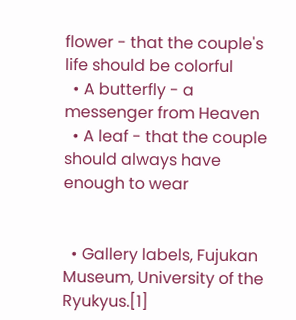flower - that the couple's life should be colorful
  • A butterfly - a messenger from Heaven
  • A leaf - that the couple should always have enough to wear


  • Gallery labels, Fujukan Museum, University of the Ryukyus.[1]